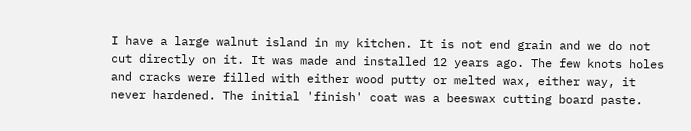I have a large walnut island in my kitchen. It is not end grain and we do not cut directly on it. It was made and installed 12 years ago. The few knots holes and cracks were filled with either wood putty or melted wax, either way, it never hardened. The initial 'finish' coat was a beeswax cutting board paste.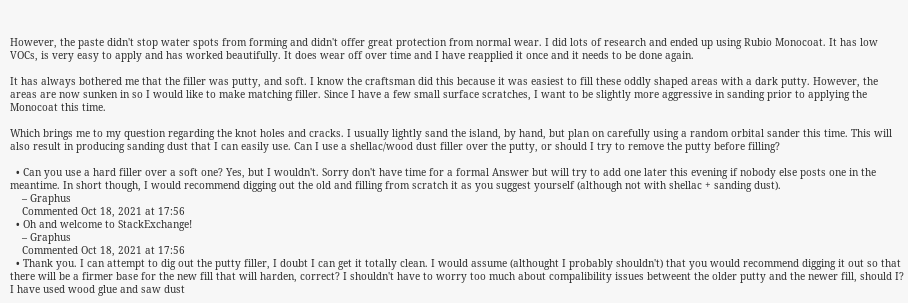However, the paste didn't stop water spots from forming and didn't offer great protection from normal wear. I did lots of research and ended up using Rubio Monocoat. It has low VOCs, is very easy to apply and has worked beautifully. It does wear off over time and I have reapplied it once and it needs to be done again.

It has always bothered me that the filler was putty, and soft. I know the craftsman did this because it was easiest to fill these oddly shaped areas with a dark putty. However, the areas are now sunken in so I would like to make matching filler. Since I have a few small surface scratches, I want to be slightly more aggressive in sanding prior to applying the Monocoat this time.

Which brings me to my question regarding the knot holes and cracks. I usually lightly sand the island, by hand, but plan on carefully using a random orbital sander this time. This will also result in producing sanding dust that I can easily use. Can I use a shellac/wood dust filler over the putty, or should I try to remove the putty before filling?

  • Can you use a hard filler over a soft one? Yes, but I wouldn't. Sorry don't have time for a formal Answer but will try to add one later this evening if nobody else posts one in the meantime. In short though, I would recommend digging out the old and filling from scratch it as you suggest yourself (although not with shellac + sanding dust).
    – Graphus
    Commented Oct 18, 2021 at 17:56
  • Oh and welcome to StackExchange!
    – Graphus
    Commented Oct 18, 2021 at 17:56
  • Thank you. I can attempt to dig out the putty filler, I doubt I can get it totally clean. I would assume (althought I probably shouldn't) that you would recommend digging it out so that there will be a firmer base for the new fill that will harden, correct? I shouldn't have to worry too much about compalibility issues betweent the older putty and the newer fill, should I? I have used wood glue and saw dust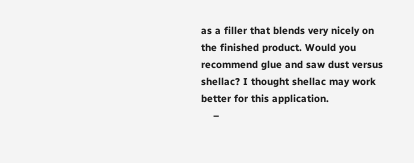as a filler that blends very nicely on the finished product. Would you recommend glue and saw dust versus shellac? I thought shellac may work better for this application.
    –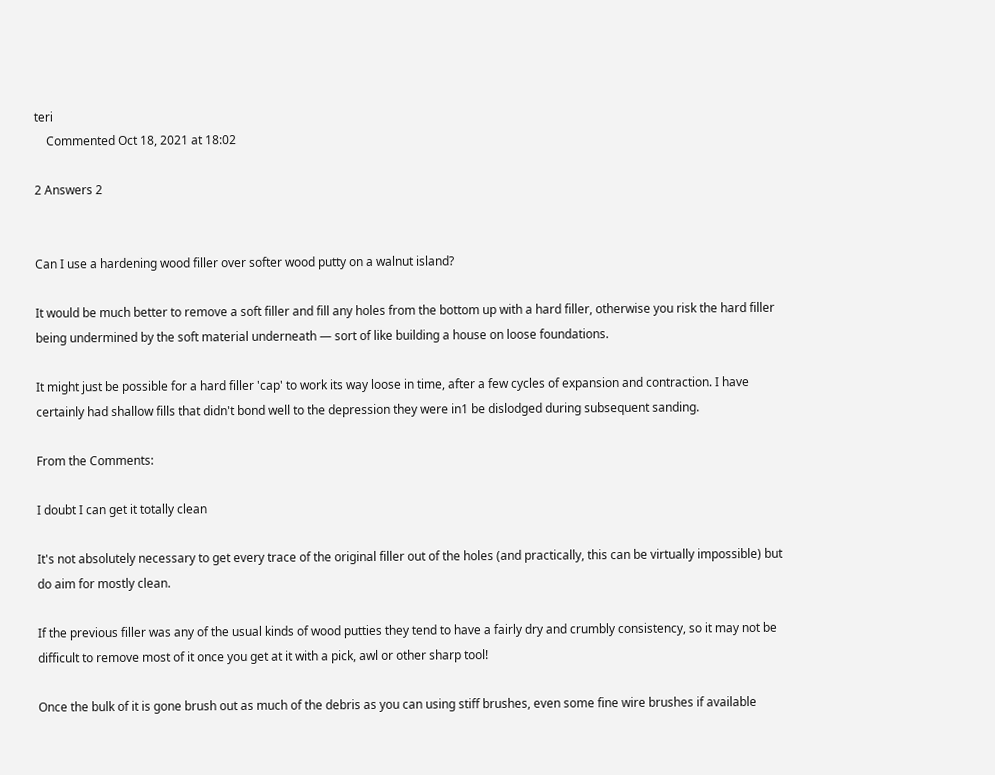teri
    Commented Oct 18, 2021 at 18:02

2 Answers 2


Can I use a hardening wood filler over softer wood putty on a walnut island?

It would be much better to remove a soft filler and fill any holes from the bottom up with a hard filler, otherwise you risk the hard filler being undermined by the soft material underneath — sort of like building a house on loose foundations.

It might just be possible for a hard filler 'cap' to work its way loose in time, after a few cycles of expansion and contraction. I have certainly had shallow fills that didn't bond well to the depression they were in1 be dislodged during subsequent sanding.

From the Comments:

I doubt I can get it totally clean

It's not absolutely necessary to get every trace of the original filler out of the holes (and practically, this can be virtually impossible) but do aim for mostly clean.

If the previous filler was any of the usual kinds of wood putties they tend to have a fairly dry and crumbly consistency, so it may not be difficult to remove most of it once you get at it with a pick, awl or other sharp tool!

Once the bulk of it is gone brush out as much of the debris as you can using stiff brushes, even some fine wire brushes if available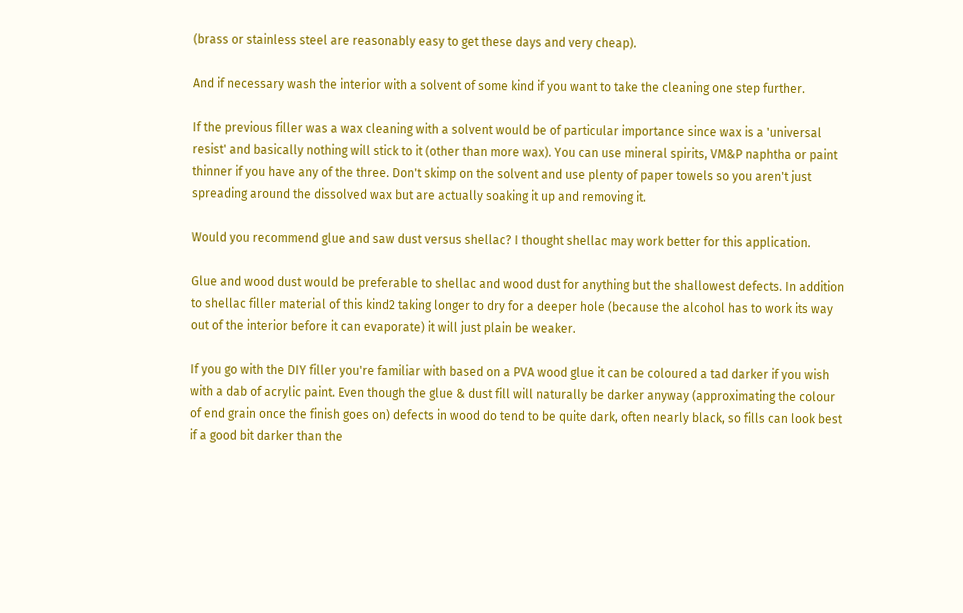(brass or stainless steel are reasonably easy to get these days and very cheap).

And if necessary wash the interior with a solvent of some kind if you want to take the cleaning one step further.

If the previous filler was a wax cleaning with a solvent would be of particular importance since wax is a 'universal resist' and basically nothing will stick to it (other than more wax). You can use mineral spirits, VM&P naphtha or paint thinner if you have any of the three. Don't skimp on the solvent and use plenty of paper towels so you aren't just spreading around the dissolved wax but are actually soaking it up and removing it.

Would you recommend glue and saw dust versus shellac? I thought shellac may work better for this application.

Glue and wood dust would be preferable to shellac and wood dust for anything but the shallowest defects. In addition to shellac filler material of this kind2 taking longer to dry for a deeper hole (because the alcohol has to work its way out of the interior before it can evaporate) it will just plain be weaker.

If you go with the DIY filler you're familiar with based on a PVA wood glue it can be coloured a tad darker if you wish with a dab of acrylic paint. Even though the glue & dust fill will naturally be darker anyway (approximating the colour of end grain once the finish goes on) defects in wood do tend to be quite dark, often nearly black, so fills can look best if a good bit darker than the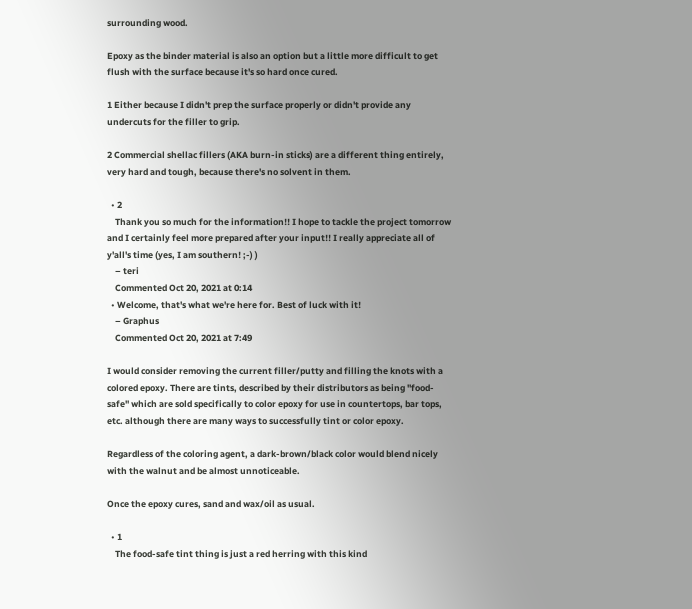surrounding wood.

Epoxy as the binder material is also an option but a little more difficult to get flush with the surface because it's so hard once cured.

1 Either because I didn't prep the surface properly or didn't provide any undercuts for the filler to grip.

2 Commercial shellac fillers (AKA burn-in sticks) are a different thing entirely, very hard and tough, because there's no solvent in them.

  • 2
    Thank you so much for the information!! I hope to tackle the project tomorrow and I certainly feel more prepared after your input!! I really appreciate all of y'all's time (yes, I am southern! ;-) )
    – teri
    Commented Oct 20, 2021 at 0:14
  • Welcome, that's what we're here for. Best of luck with it!
    – Graphus
    Commented Oct 20, 2021 at 7:49

I would consider removing the current filler/putty and filling the knots with a colored epoxy. There are tints, described by their distributors as being "food-safe" which are sold specifically to color epoxy for use in countertops, bar tops, etc. although there are many ways to successfully tint or color epoxy.

Regardless of the coloring agent, a dark-brown/black color would blend nicely with the walnut and be almost unnoticeable.

Once the epoxy cures, sand and wax/oil as usual.

  • 1
    The food-safe tint thing is just a red herring with this kind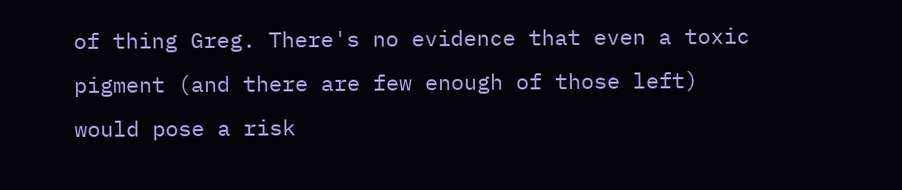of thing Greg. There's no evidence that even a toxic pigment (and there are few enough of those left) would pose a risk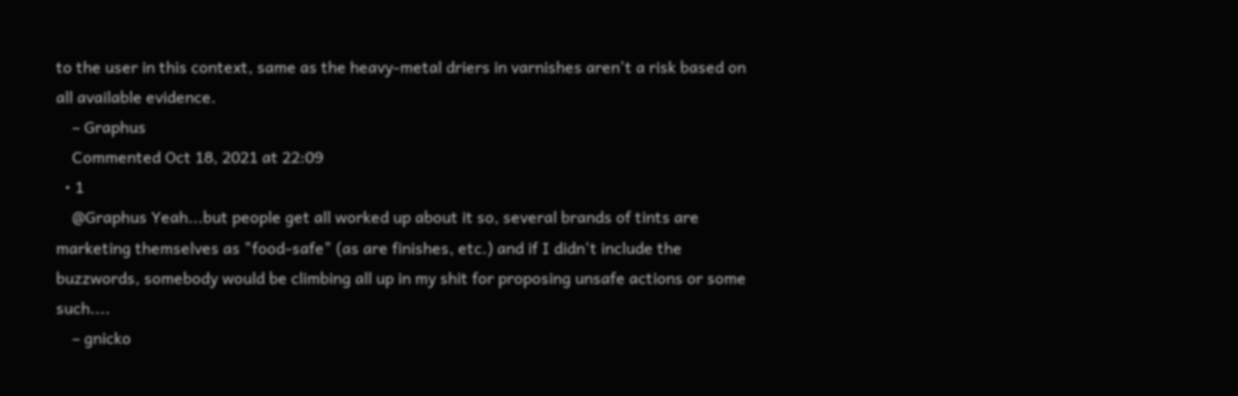to the user in this context, same as the heavy-metal driers in varnishes aren't a risk based on all available evidence.
    – Graphus
    Commented Oct 18, 2021 at 22:09
  • 1
    @Graphus Yeah...but people get all worked up about it so, several brands of tints are marketing themselves as "food-safe" (as are finishes, etc.) and if I didn't include the buzzwords, somebody would be climbing all up in my shit for proposing unsafe actions or some such....
    – gnicko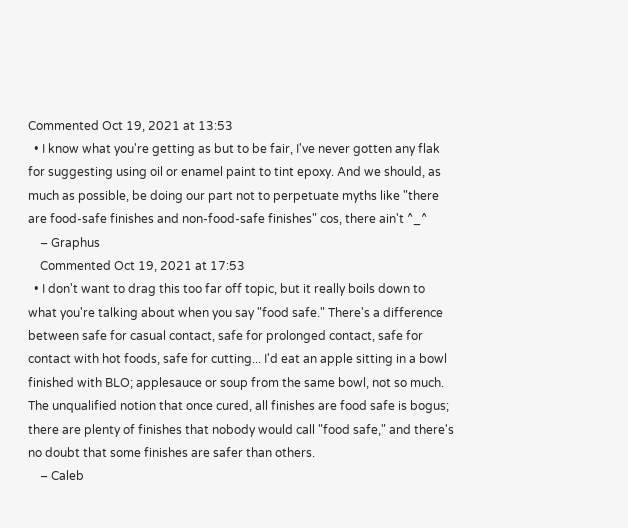Commented Oct 19, 2021 at 13:53
  • I know what you're getting as but to be fair, I've never gotten any flak for suggesting using oil or enamel paint to tint epoxy. And we should, as much as possible, be doing our part not to perpetuate myths like "there are food-safe finishes and non-food-safe finishes" cos, there ain't ^_^
    – Graphus
    Commented Oct 19, 2021 at 17:53
  • I don't want to drag this too far off topic, but it really boils down to what you're talking about when you say "food safe." There's a difference between safe for casual contact, safe for prolonged contact, safe for contact with hot foods, safe for cutting... I'd eat an apple sitting in a bowl finished with BLO; applesauce or soup from the same bowl, not so much. The unqualified notion that once cured, all finishes are food safe is bogus; there are plenty of finishes that nobody would call "food safe," and there's no doubt that some finishes are safer than others.
    – Caleb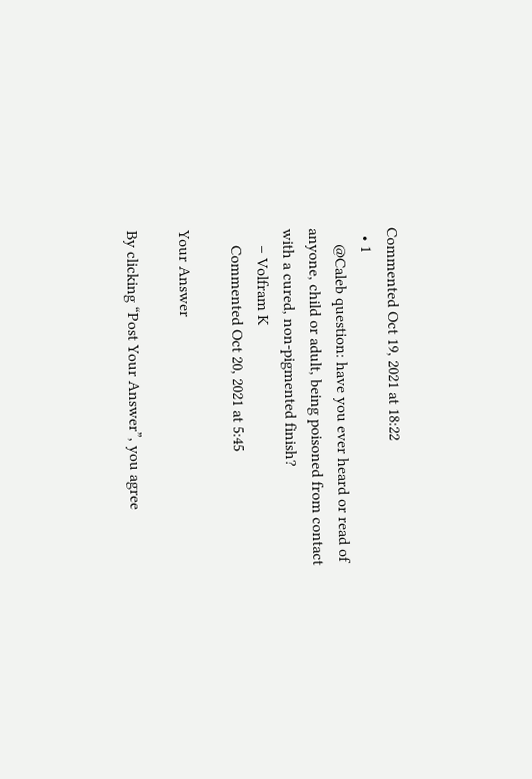Commented Oct 19, 2021 at 18:22
  • 1
    @Caleb question: have you ever heard or read of anyone, child or adult, being poisoned from contact with a cured, non-pigmented finish?
    – Volfram K
    Commented Oct 20, 2021 at 5:45

Your Answer

By clicking “Post Your Answer”, you agree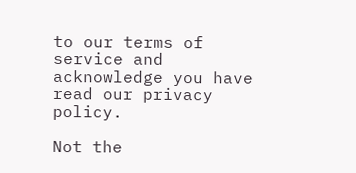to our terms of service and acknowledge you have read our privacy policy.

Not the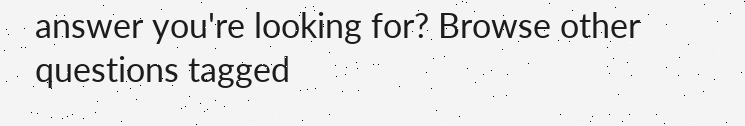answer you're looking for? Browse other questions tagged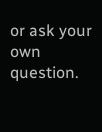or ask your own question.